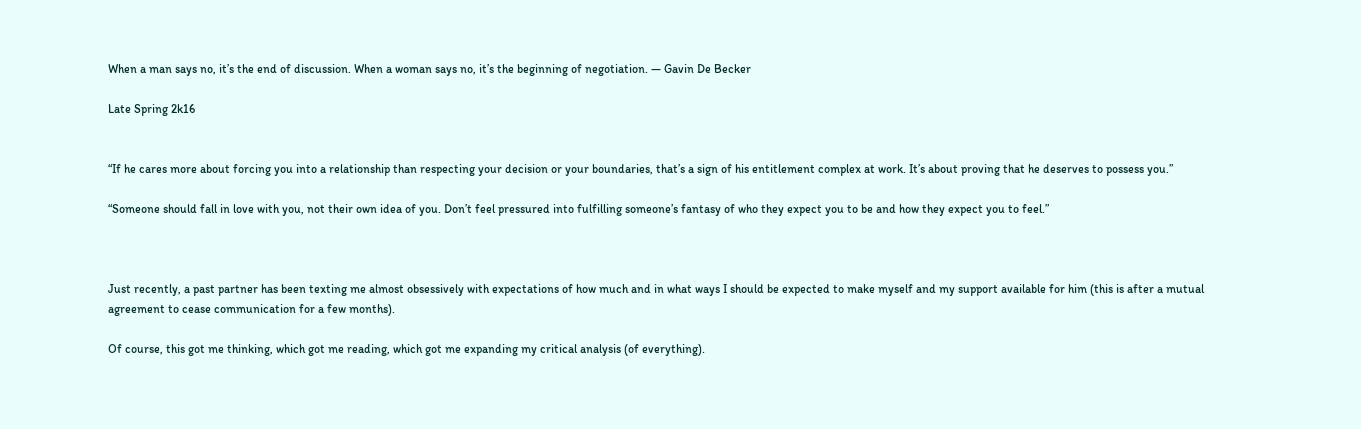When a man says no, it’s the end of discussion. When a woman says no, it’s the beginning of negotiation. — Gavin De Becker

Late Spring 2k16


“If he cares more about forcing you into a relationship than respecting your decision or your boundaries, that’s a sign of his entitlement complex at work. It’s about proving that he deserves to possess you.”

“Someone should fall in love with you, not their own idea of you. Don’t feel pressured into fulfilling someone’s fantasy of who they expect you to be and how they expect you to feel.”



Just recently, a past partner has been texting me almost obsessively with expectations of how much and in what ways I should be expected to make myself and my support available for him (this is after a mutual agreement to cease communication for a few months).

Of course, this got me thinking, which got me reading, which got me expanding my critical analysis (of everything).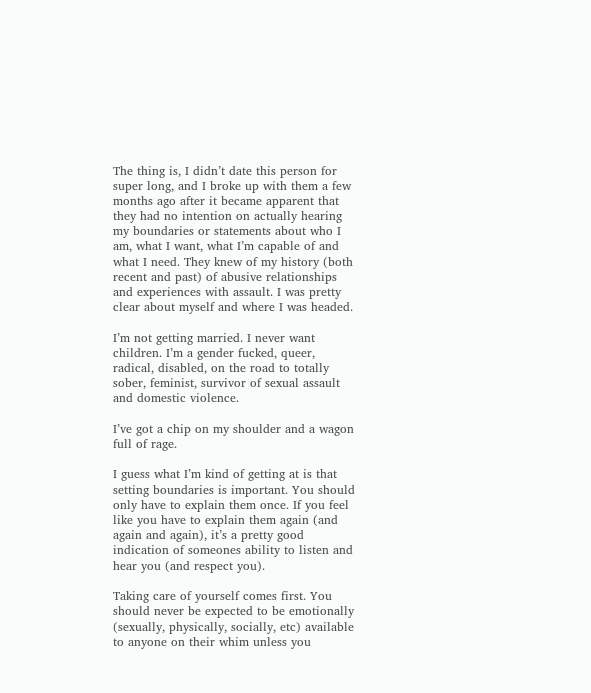The thing is, I didn’t date this person for super long, and I broke up with them a few months ago after it became apparent that they had no intention on actually hearing my boundaries or statements about who I am, what I want, what I’m capable of and what I need. They knew of my history (both recent and past) of abusive relationships and experiences with assault. I was pretty clear about myself and where I was headed.

I’m not getting married. I never want children. I’m a gender fucked, queer, radical, disabled, on the road to totally sober, feminist, survivor of sexual assault and domestic violence.

I’ve got a chip on my shoulder and a wagon full of rage.

I guess what I’m kind of getting at is that setting boundaries is important. You should only have to explain them once. If you feel like you have to explain them again (and again and again), it’s a pretty good indication of someones ability to listen and hear you (and respect you).

Taking care of yourself comes first. You should never be expected to be emotionally (sexually, physically, socially, etc) available to anyone on their whim unless you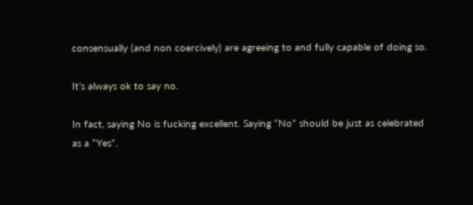consensually (and non coercively) are agreeing to and fully capable of doing so.

It’s always ok to say no.

In fact, saying No is fucking excellent. Saying “No” should be just as celebrated as a “Yes”.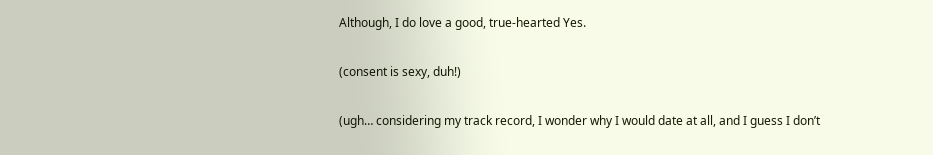Although, I do love a good, true-hearted Yes.

(consent is sexy, duh!)

(ugh… considering my track record, I wonder why I would date at all, and I guess I don’t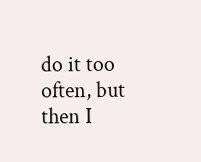do it too often, but then I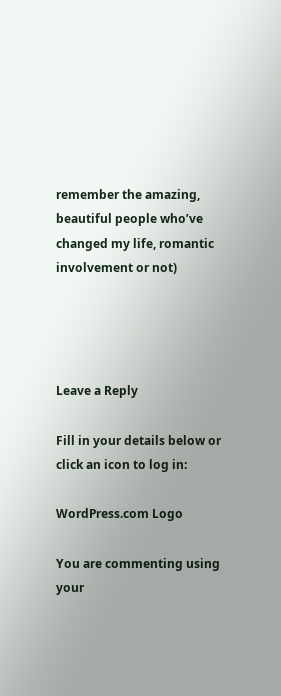remember the amazing, beautiful people who’ve changed my life, romantic involvement or not)




Leave a Reply

Fill in your details below or click an icon to log in:

WordPress.com Logo

You are commenting using your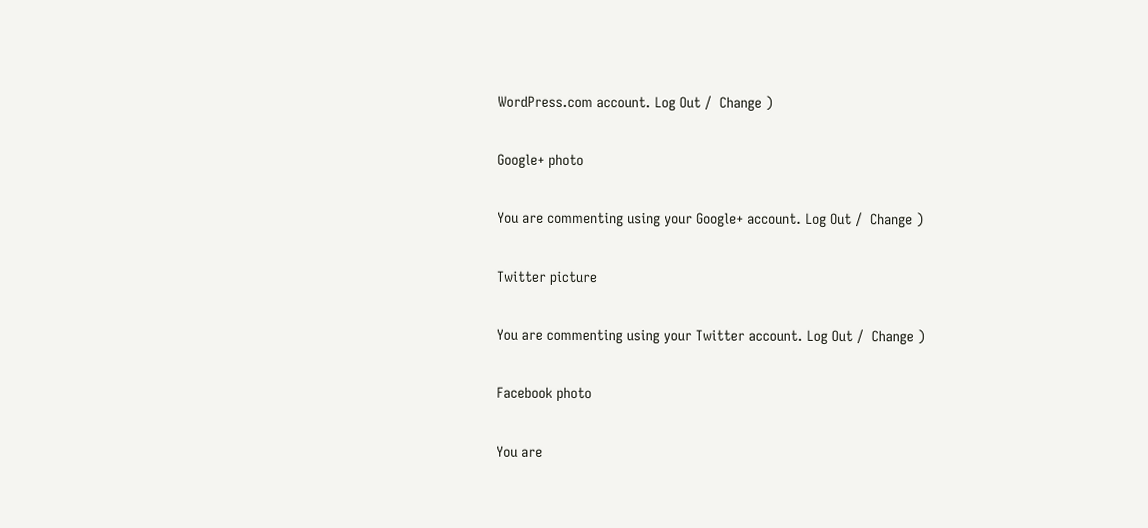WordPress.com account. Log Out /  Change )

Google+ photo

You are commenting using your Google+ account. Log Out /  Change )

Twitter picture

You are commenting using your Twitter account. Log Out /  Change )

Facebook photo

You are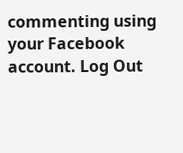commenting using your Facebook account. Log Out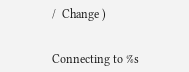/  Change )


Connecting to %s